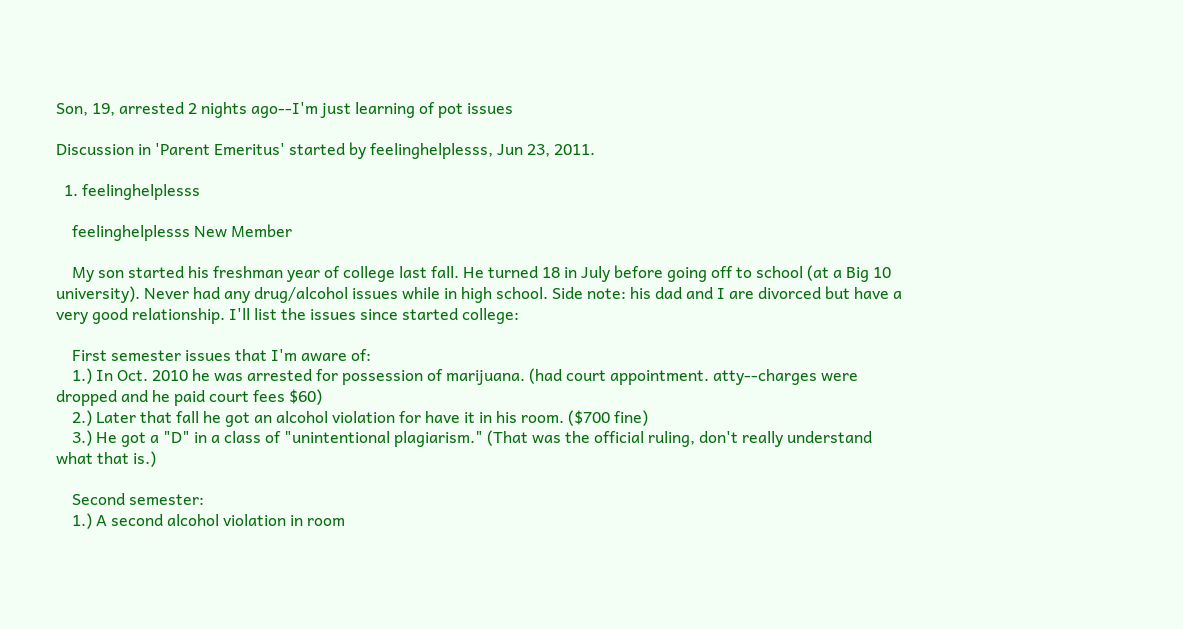Son, 19, arrested 2 nights ago--I'm just learning of pot issues

Discussion in 'Parent Emeritus' started by feelinghelplesss, Jun 23, 2011.

  1. feelinghelplesss

    feelinghelplesss New Member

    My son started his freshman year of college last fall. He turned 18 in July before going off to school (at a Big 10 university). Never had any drug/alcohol issues while in high school. Side note: his dad and I are divorced but have a very good relationship. I'll list the issues since started college:

    First semester issues that I'm aware of:
    1.) In Oct. 2010 he was arrested for possession of marijuana. (had court appointment. atty--charges were dropped and he paid court fees $60)
    2.) Later that fall he got an alcohol violation for have it in his room. ($700 fine)
    3.) He got a "D" in a class of "unintentional plagiarism." (That was the official ruling, don't really understand what that is.)

    Second semester:
    1.) A second alcohol violation in room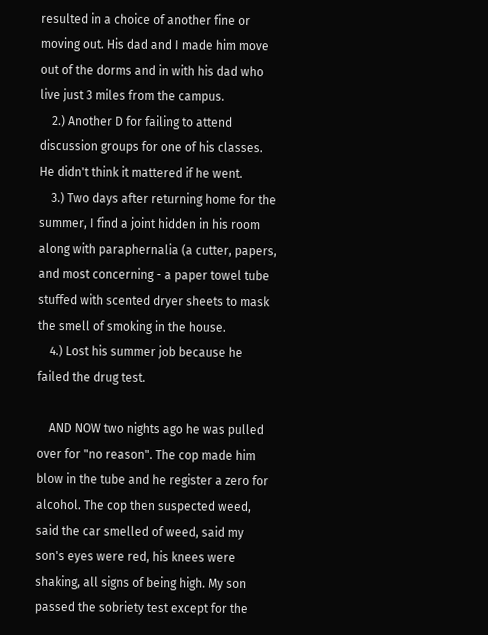resulted in a choice of another fine or moving out. His dad and I made him move out of the dorms and in with his dad who live just 3 miles from the campus.
    2.) Another D for failing to attend discussion groups for one of his classes. He didn't think it mattered if he went.
    3.) Two days after returning home for the summer, I find a joint hidden in his room along with paraphernalia (a cutter, papers, and most concerning - a paper towel tube stuffed with scented dryer sheets to mask the smell of smoking in the house.
    4.) Lost his summer job because he failed the drug test.

    AND NOW two nights ago he was pulled over for "no reason". The cop made him blow in the tube and he register a zero for alcohol. The cop then suspected weed, said the car smelled of weed, said my son's eyes were red, his knees were shaking, all signs of being high. My son passed the sobriety test except for the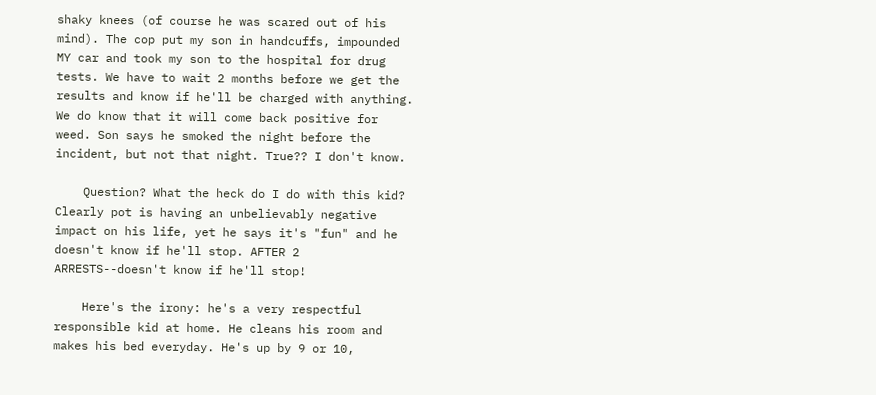shaky knees (of course he was scared out of his mind). The cop put my son in handcuffs, impounded MY car and took my son to the hospital for drug tests. We have to wait 2 months before we get the results and know if he'll be charged with anything. We do know that it will come back positive for weed. Son says he smoked the night before the incident, but not that night. True?? I don't know.

    Question? What the heck do I do with this kid? Clearly pot is having an unbelievably negative impact on his life, yet he says it's "fun" and he doesn't know if he'll stop. AFTER 2 ARRESTS--doesn't know if he'll stop!

    Here's the irony: he's a very respectful responsible kid at home. He cleans his room and makes his bed everyday. He's up by 9 or 10,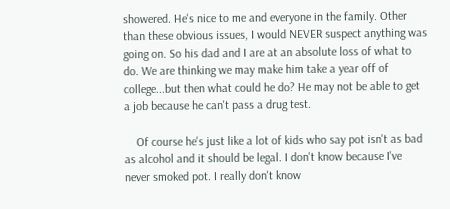showered. He's nice to me and everyone in the family. Other than these obvious issues, I would NEVER suspect anything was going on. So his dad and I are at an absolute loss of what to do. We are thinking we may make him take a year off of college...but then what could he do? He may not be able to get a job because he can't pass a drug test.

    Of course he's just like a lot of kids who say pot isn't as bad as alcohol and it should be legal. I don't know because I've never smoked pot. I really don't know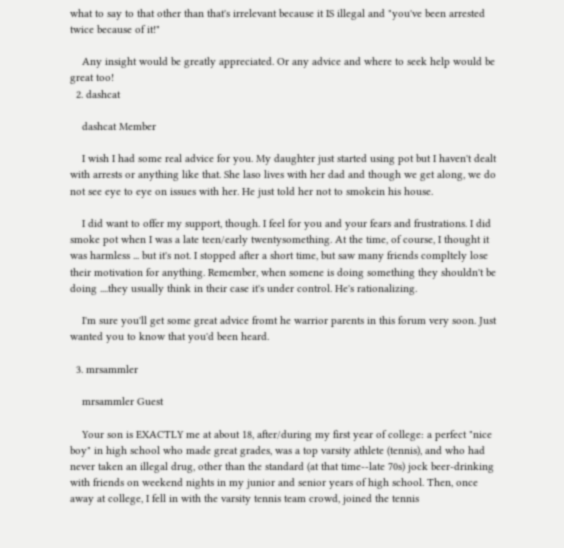what to say to that other than that's irrelevant because it IS illegal and "you've been arrested twice because of it!"

    Any insight would be greatly appreciated. Or any advice and where to seek help would be great too!
  2. dashcat

    dashcat Member

    I wish I had some real advice for you. My daughter just started using pot but I haven't dealt with arrests or anything like that. She laso lives with her dad and though we get along, we do not see eye to eye on issues with her. He just told her not to smokein his house.

    I did want to offer my support, though. I feel for you and your fears and frustrations. I did smoke pot when I was a late teen/early twentysomething. At the time, of course, I thought it was harmless ... but it's not. I stopped after a short time, but saw many friends compltely lose their motivation for anything. Remember, when somene is doing something they shouldn't be doing ....they usually think in their case it's under control. He's rationalizing.

    I'm sure you'll get some great advice fromt he warrior parents in this forum very soon. Just wanted you to know that you'd been heard.

  3. mrsammler

    mrsammler Guest

    Your son is EXACTLY me at about 18, after/during my first year of college: a perfect "nice boy" in high school who made great grades, was a top varsity athlete (tennis), and who had never taken an illegal drug, other than the standard (at that time--late 70s) jock beer-drinking with friends on weekend nights in my junior and senior years of high school. Then, once away at college, I fell in with the varsity tennis team crowd, joined the tennis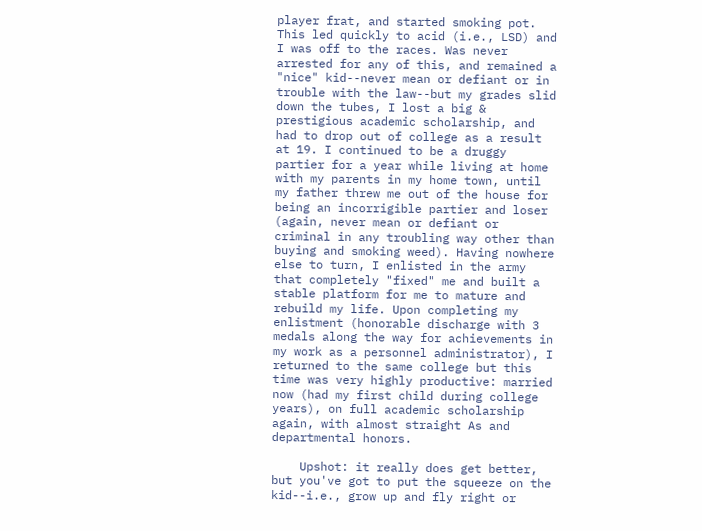player frat, and started smoking pot. This led quickly to acid (i.e., LSD) and I was off to the races. Was never arrested for any of this, and remained a "nice" kid--never mean or defiant or in trouble with the law--but my grades slid down the tubes, I lost a big & prestigious academic scholarship, and had to drop out of college as a result at 19. I continued to be a druggy partier for a year while living at home with my parents in my home town, until my father threw me out of the house for being an incorrigible partier and loser (again, never mean or defiant or criminal in any troubling way other than buying and smoking weed). Having nowhere else to turn, I enlisted in the army that completely "fixed" me and built a stable platform for me to mature and rebuild my life. Upon completing my enlistment (honorable discharge with 3 medals along the way for achievements in my work as a personnel administrator), I returned to the same college but this time was very highly productive: married now (had my first child during college years), on full academic scholarship again, with almost straight As and departmental honors.

    Upshot: it really does get better, but you've got to put the squeeze on the kid--i.e., grow up and fly right or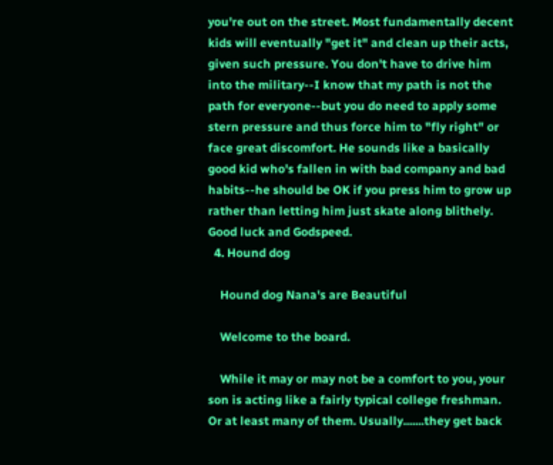you're out on the street. Most fundamentally decent kids will eventually "get it" and clean up their acts, given such pressure. You don't have to drive him into the military--I know that my path is not the path for everyone--but you do need to apply some stern pressure and thus force him to "fly right" or face great discomfort. He sounds like a basically good kid who's fallen in with bad company and bad habits--he should be OK if you press him to grow up rather than letting him just skate along blithely. Good luck and Godspeed.
  4. Hound dog

    Hound dog Nana's are Beautiful

    Welcome to the board.

    While it may or may not be a comfort to you, your son is acting like a fairly typical college freshman. Or at least many of them. Usually.......they get back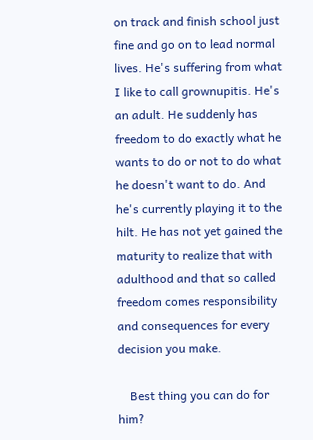on track and finish school just fine and go on to lead normal lives. He's suffering from what I like to call grownupitis. He's an adult. He suddenly has freedom to do exactly what he wants to do or not to do what he doesn't want to do. And he's currently playing it to the hilt. He has not yet gained the maturity to realize that with adulthood and that so called freedom comes responsibility and consequences for every decision you make.

    Best thing you can do for him?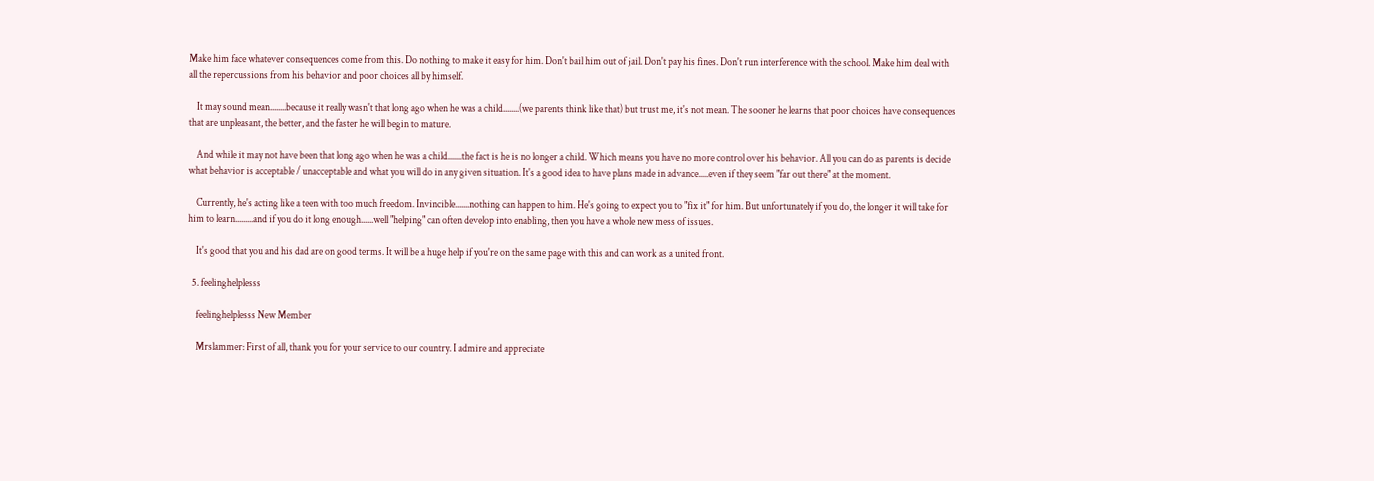Make him face whatever consequences come from this. Do nothing to make it easy for him. Don't bail him out of jail. Don't pay his fines. Don't run interference with the school. Make him deal with all the repercussions from his behavior and poor choices all by himself.

    It may sound mean........because it really wasn't that long ago when he was a child........(we parents think like that) but trust me, it's not mean. The sooner he learns that poor choices have consequences that are unpleasant, the better, and the faster he will begin to mature.

    And while it may not have been that long ago when he was a child.......the fact is he is no longer a child. Which means you have no more control over his behavior. All you can do as parents is decide what behavior is acceptable / unacceptable and what you will do in any given situation. It's a good idea to have plans made in advance.....even if they seem "far out there" at the moment.

    Currently, he's acting like a teen with too much freedom. Invincible.......nothing can happen to him. He's going to expect you to "fix it" for him. But unfortunately if you do, the longer it will take for him to learn.........and if you do it long enough......well "helping" can often develop into enabling, then you have a whole new mess of issues.

    It's good that you and his dad are on good terms. It will be a huge help if you're on the same page with this and can work as a united front.

  5. feelinghelplesss

    feelinghelplesss New Member

    Mrslammer: First of all, thank you for your service to our country. I admire and appreciate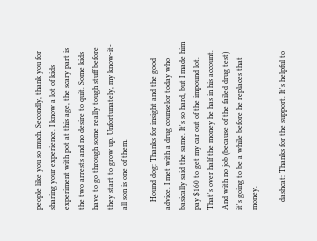people like you so much. Secondly, thank you for sharing your experience. I know a lot of kids experiment with pot at this age, the scary part is the two arrests and no desire to quit. Some kids have to go through some really tough stuff before they start to grow up. Unfortunately, my know-it-all son is one of them.

    Hound dog: Thanks for insight and the good advice. I met with a drug counselor today who basically said the same. It's so hard, but I made him pay $160 to get my car out of the impound lot. That's over half the money he has in his account. And with no job (because of the failed drug test) it's going to be a while before he replaces that money.

    dashcat: Thanks for the support. It's helpful to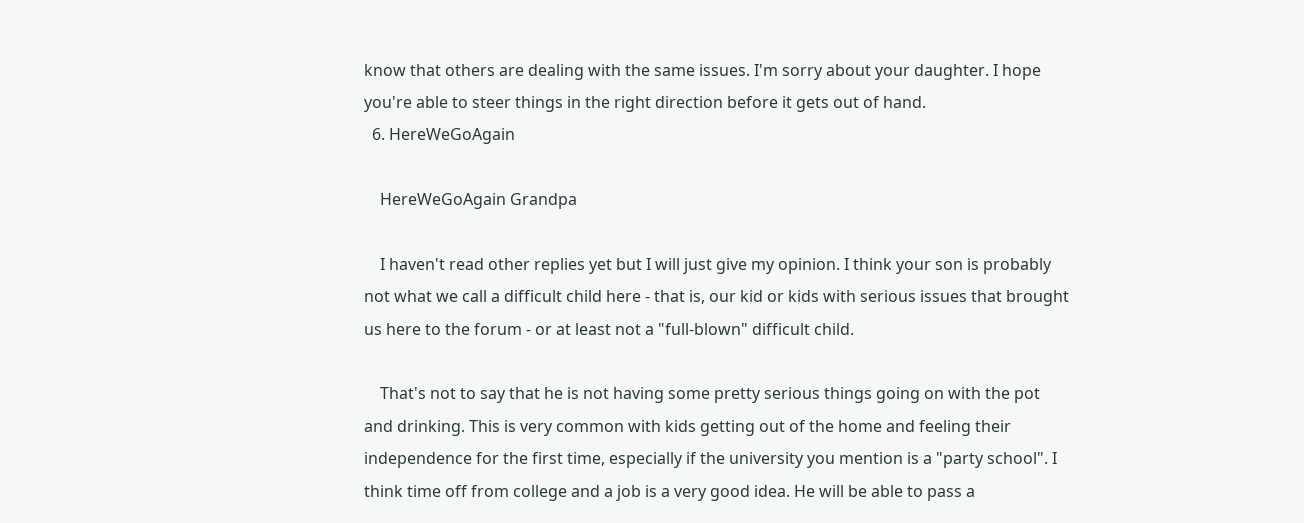know that others are dealing with the same issues. I'm sorry about your daughter. I hope you're able to steer things in the right direction before it gets out of hand.
  6. HereWeGoAgain

    HereWeGoAgain Grandpa

    I haven't read other replies yet but I will just give my opinion. I think your son is probably not what we call a difficult child here - that is, our kid or kids with serious issues that brought us here to the forum - or at least not a "full-blown" difficult child.

    That's not to say that he is not having some pretty serious things going on with the pot and drinking. This is very common with kids getting out of the home and feeling their independence for the first time, especially if the university you mention is a "party school". I think time off from college and a job is a very good idea. He will be able to pass a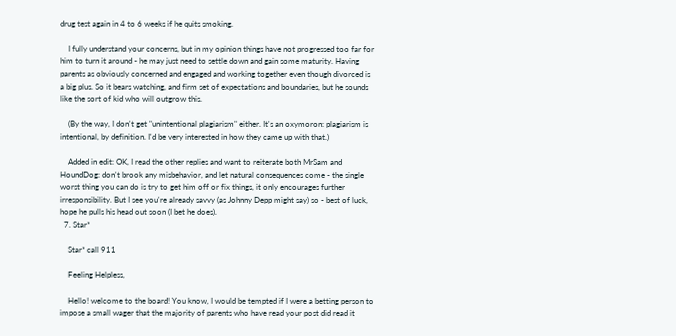drug test again in 4 to 6 weeks if he quits smoking.

    I fully understand your concerns, but in my opinion things have not progressed too far for him to turn it around - he may just need to settle down and gain some maturity. Having parents as obviously concerned and engaged and working together even though divorced is a big plus. So it bears watching, and firm set of expectations and boundaries, but he sounds like the sort of kid who will outgrow this.

    (By the way, I don't get "unintentional plagiarism" either. It's an oxymoron: plagiarism is intentional, by definition. I'd be very interested in how they came up with that.)

    Added in edit: OK, I read the other replies and want to reiterate both MrSam and HoundDog: don't brook any misbehavior, and let natural consequences come - the single worst thing you can do is try to get him off or fix things, it only encourages further irresponsibility. But I see you're already savvy (as Johnny Depp might say) so - best of luck, hope he pulls his head out soon (I bet he does).
  7. Star*

    Star* call 911

    Feeling Helpless,

    Hello! welcome to the board! You know, I would be tempted if I were a betting person to impose a small wager that the majority of parents who have read your post did read it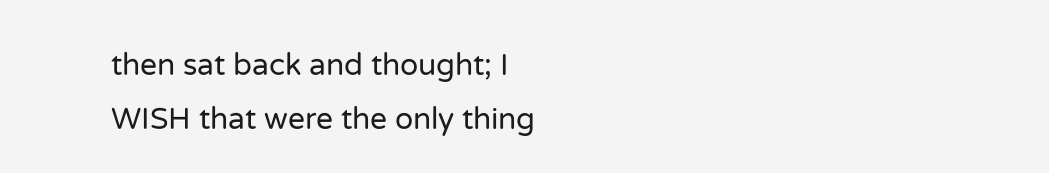then sat back and thought; I WISH that were the only thing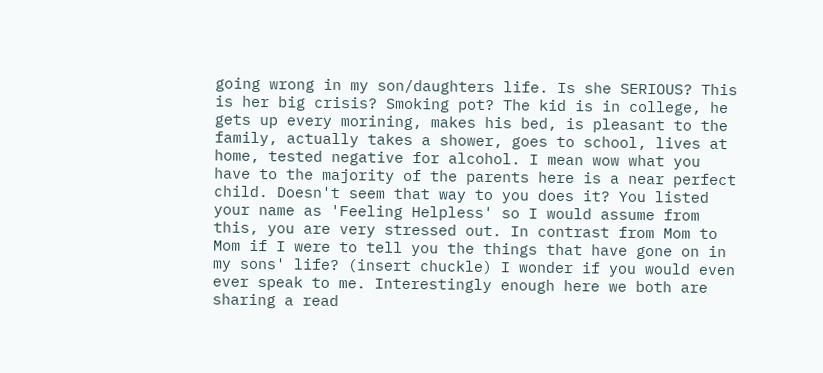going wrong in my son/daughters life. Is she SERIOUS? This is her big crisis? Smoking pot? The kid is in college, he gets up every morining, makes his bed, is pleasant to the family, actually takes a shower, goes to school, lives at home, tested negative for alcohol. I mean wow what you have to the majority of the parents here is a near perfect child. Doesn't seem that way to you does it? You listed your name as 'Feeling Helpless' so I would assume from this, you are very stressed out. In contrast from Mom to Mom if I were to tell you the things that have gone on in my sons' life? (insert chuckle) I wonder if you would even ever speak to me. Interestingly enough here we both are sharing a read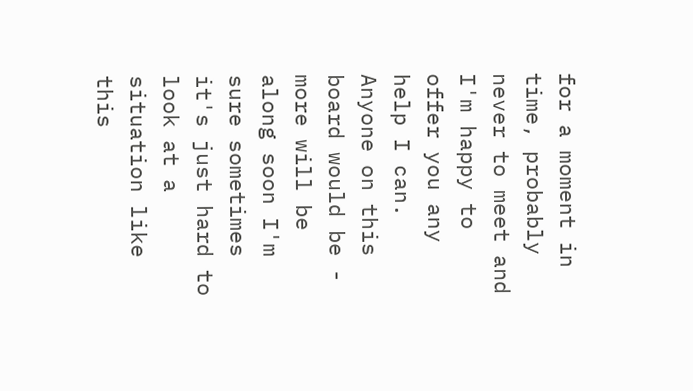for a moment in time, probably never to meet and I'm happy to offer you any help I can. Anyone on this board would be - more will be along soon I'm sure sometimes it's just hard to look at a situation like this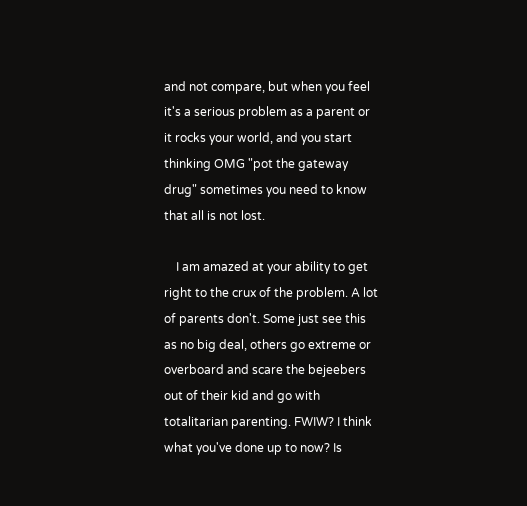and not compare, but when you feel it's a serious problem as a parent or it rocks your world, and you start thinking OMG "pot the gateway drug" sometimes you need to know that all is not lost.

    I am amazed at your ability to get right to the crux of the problem. A lot of parents don't. Some just see this as no big deal, others go extreme or overboard and scare the bejeebers out of their kid and go with totalitarian parenting. FWIW? I think what you've done up to now? Is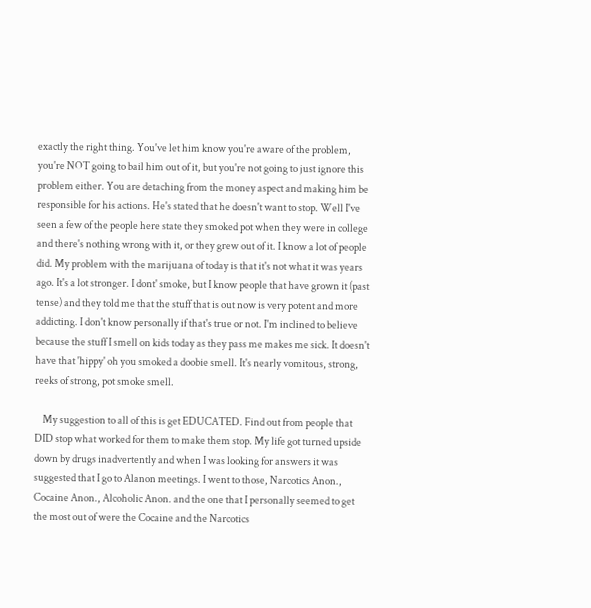exactly the right thing. You've let him know you're aware of the problem, you're NOT going to bail him out of it, but you're not going to just ignore this problem either. You are detaching from the money aspect and making him be responsible for his actions. He's stated that he doesn't want to stop. Well I've seen a few of the people here state they smoked pot when they were in college and there's nothing wrong with it, or they grew out of it. I know a lot of people did. My problem with the marijuana of today is that it's not what it was years ago. It's a lot stronger. I dont' smoke, but I know people that have grown it (past tense) and they told me that the stuff that is out now is very potent and more addicting. I don't know personally if that's true or not. I'm inclined to believe because the stuff I smell on kids today as they pass me makes me sick. It doesn't have that 'hippy' oh you smoked a doobie smell. It's nearly vomitous, strong, reeks of strong, pot smoke smell.

    My suggestion to all of this is get EDUCATED. Find out from people that DID stop what worked for them to make them stop. My life got turned upside down by drugs inadvertently and when I was looking for answers it was suggested that I go to Alanon meetings. I went to those, Narcotics Anon., Cocaine Anon., Alcoholic Anon. and the one that I personally seemed to get the most out of were the Cocaine and the Narcotics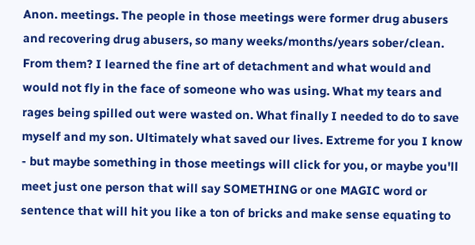Anon. meetings. The people in those meetings were former drug abusers and recovering drug abusers, so many weeks/months/years sober/clean. From them? I learned the fine art of detachment and what would and would not fly in the face of someone who was using. What my tears and rages being spilled out were wasted on. What finally I needed to do to save myself and my son. Ultimately what saved our lives. Extreme for you I know - but maybe something in those meetings will click for you, or maybe you'll meet just one person that will say SOMETHING or one MAGIC word or sentence that will hit you like a ton of bricks and make sense equating to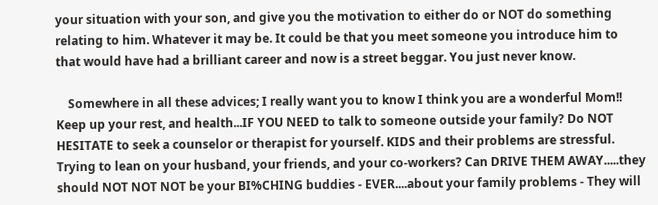your situation with your son, and give you the motivation to either do or NOT do something relating to him. Whatever it may be. It could be that you meet someone you introduce him to that would have had a brilliant career and now is a street beggar. You just never know.

    Somewhere in all these advices; I really want you to know I think you are a wonderful Mom!! Keep up your rest, and health...IF YOU NEED to talk to someone outside your family? Do NOT HESITATE to seek a counselor or therapist for yourself. KIDS and their problems are stressful. Trying to lean on your husband, your friends, and your co-workers? Can DRIVE THEM AWAY.....they should NOT NOT NOT be your BI%CHING buddies - EVER....about your family problems - They will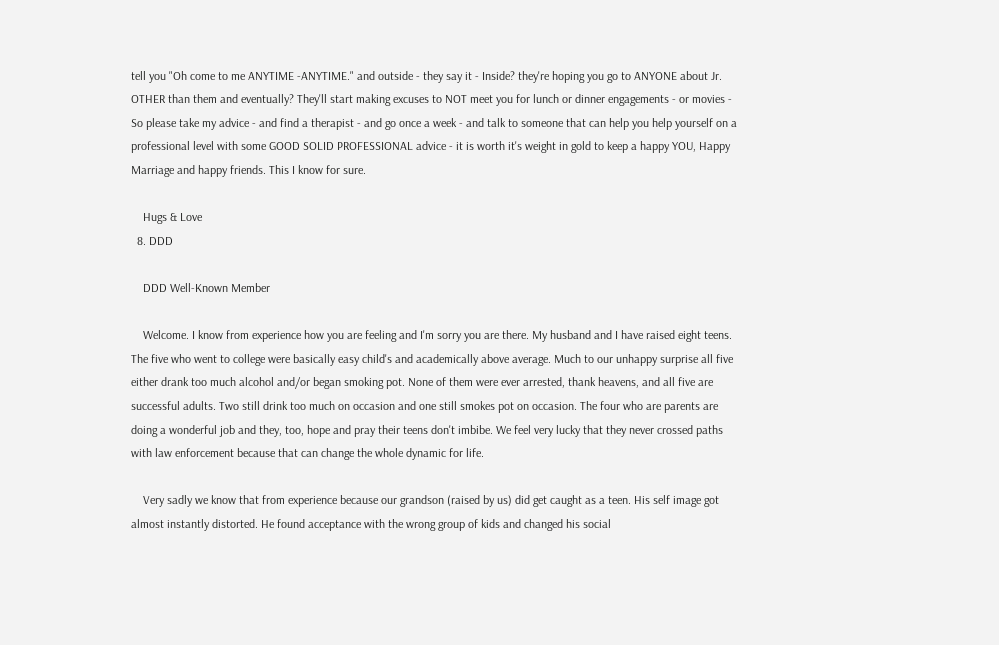tell you "Oh come to me ANYTIME -ANYTIME." and outside - they say it - Inside? they're hoping you go to ANYONE about Jr. OTHER than them and eventually? They'll start making excuses to NOT meet you for lunch or dinner engagements - or movies - So please take my advice - and find a therapist - and go once a week - and talk to someone that can help you help yourself on a professional level with some GOOD SOLID PROFESSIONAL advice - it is worth it's weight in gold to keep a happy YOU, Happy Marriage and happy friends. This I know for sure.

    Hugs & Love
  8. DDD

    DDD Well-Known Member

    Welcome. I know from experience how you are feeling and I'm sorry you are there. My husband and I have raised eight teens. The five who went to college were basically easy child's and academically above average. Much to our unhappy surprise all five either drank too much alcohol and/or began smoking pot. None of them were ever arrested, thank heavens, and all five are successful adults. Two still drink too much on occasion and one still smokes pot on occasion. The four who are parents are doing a wonderful job and they, too, hope and pray their teens don't imbibe. We feel very lucky that they never crossed paths with law enforcement because that can change the whole dynamic for life.

    Very sadly we know that from experience because our grandson (raised by us) did get caught as a teen. His self image got almost instantly distorted. He found acceptance with the wrong group of kids and changed his social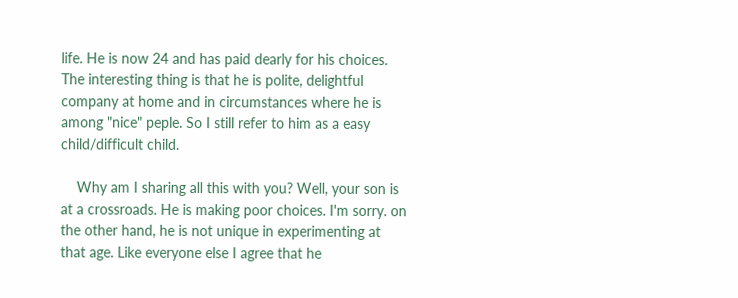life. He is now 24 and has paid dearly for his choices. The interesting thing is that he is polite, delightful company at home and in circumstances where he is among "nice" peple. So I still refer to him as a easy child/difficult child.

    Why am I sharing all this with you? Well, your son is at a crossroads. He is making poor choices. I'm sorry. on the other hand, he is not unique in experimenting at that age. Like everyone else I agree that he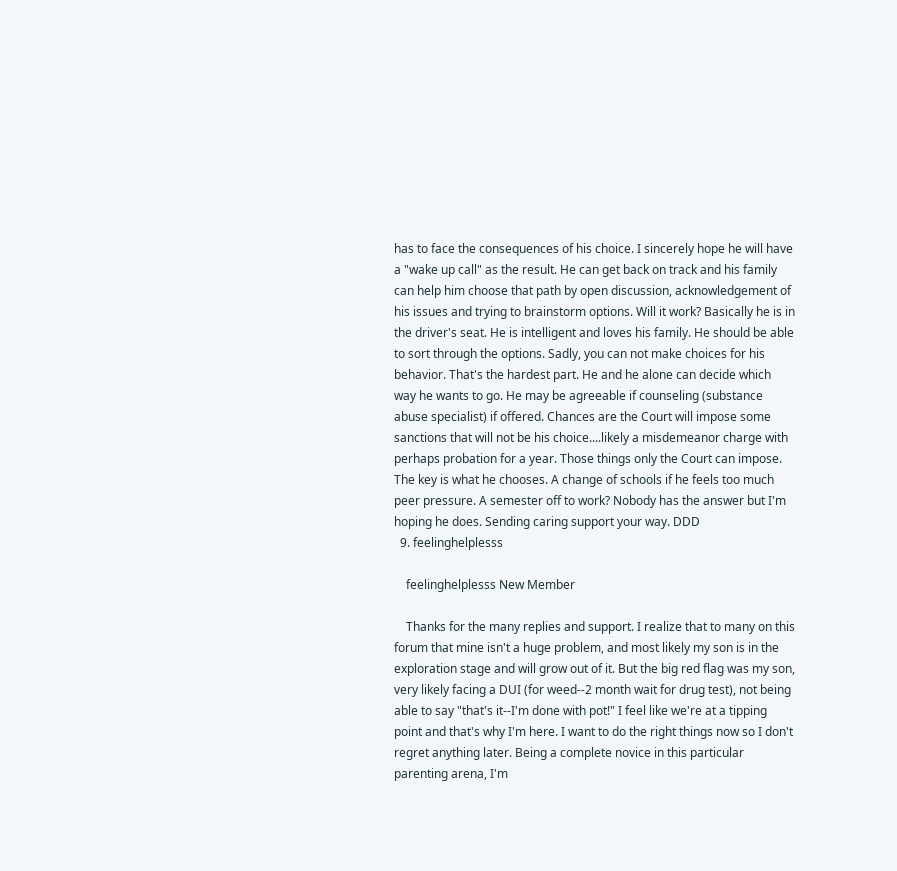has to face the consequences of his choice. I sincerely hope he will have a "wake up call" as the result. He can get back on track and his family can help him choose that path by open discussion, acknowledgement of his issues and trying to brainstorm options. Will it work? Basically he is in the driver's seat. He is intelligent and loves his family. He should be able to sort through the options. Sadly, you can not make choices for his behavior. That's the hardest part. He and he alone can decide which way he wants to go. He may be agreeable if counseling (substance abuse specialist) if offered. Chances are the Court will impose some sanctions that will not be his choice....likely a misdemeanor charge with perhaps probation for a year. Those things only the Court can impose. The key is what he chooses. A change of schools if he feels too much peer pressure. A semester off to work? Nobody has the answer but I'm hoping he does. Sending caring support your way. DDD
  9. feelinghelplesss

    feelinghelplesss New Member

    Thanks for the many replies and support. I realize that to many on this forum that mine isn't a huge problem, and most likely my son is in the exploration stage and will grow out of it. But the big red flag was my son, very likely facing a DUI (for weed--2 month wait for drug test), not being able to say "that's it--I'm done with pot!" I feel like we're at a tipping point and that's why I'm here. I want to do the right things now so I don't regret anything later. Being a complete novice in this particular parenting arena, I'm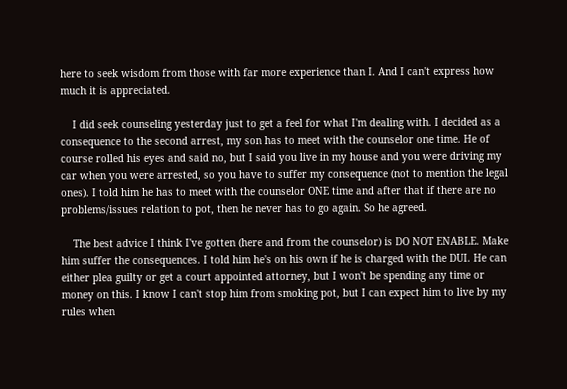here to seek wisdom from those with far more experience than I. And I can't express how much it is appreciated.

    I did seek counseling yesterday just to get a feel for what I'm dealing with. I decided as a consequence to the second arrest, my son has to meet with the counselor one time. He of course rolled his eyes and said no, but I said you live in my house and you were driving my car when you were arrested, so you have to suffer my consequence (not to mention the legal ones). I told him he has to meet with the counselor ONE time and after that if there are no problems/issues relation to pot, then he never has to go again. So he agreed.

    The best advice I think I've gotten (here and from the counselor) is DO NOT ENABLE. Make him suffer the consequences. I told him he's on his own if he is charged with the DUI. He can either plea guilty or get a court appointed attorney, but I won't be spending any time or money on this. I know I can't stop him from smoking pot, but I can expect him to live by my rules when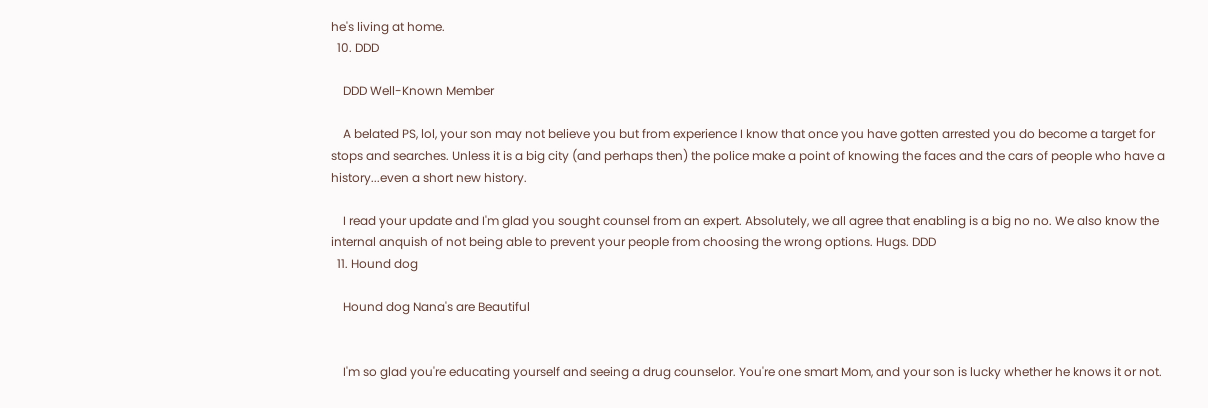he's living at home.
  10. DDD

    DDD Well-Known Member

    A belated PS, lol, your son may not believe you but from experience I know that once you have gotten arrested you do become a target for stops and searches. Unless it is a big city (and perhaps then) the police make a point of knowing the faces and the cars of people who have a history...even a short new history.

    I read your update and I'm glad you sought counsel from an expert. Absolutely, we all agree that enabling is a big no no. We also know the internal anquish of not being able to prevent your people from choosing the wrong options. Hugs. DDD
  11. Hound dog

    Hound dog Nana's are Beautiful


    I'm so glad you're educating yourself and seeing a drug counselor. You're one smart Mom, and your son is lucky whether he knows it or not.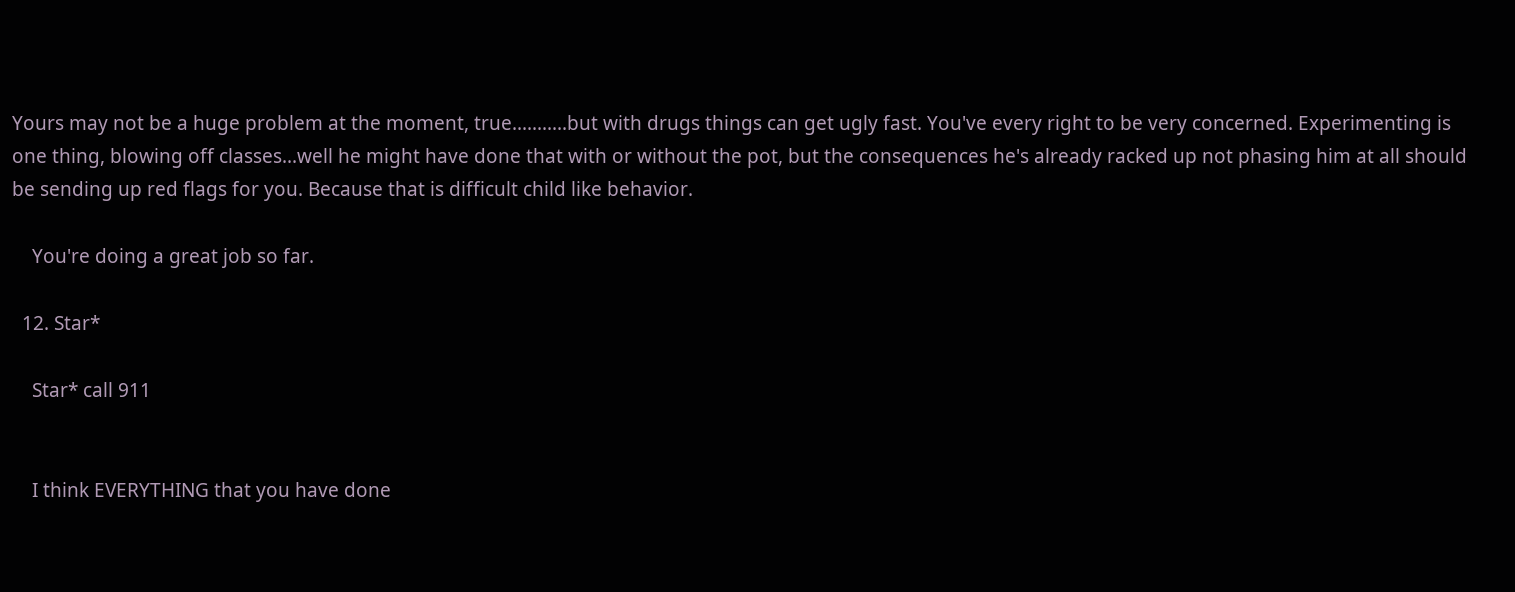Yours may not be a huge problem at the moment, true...........but with drugs things can get ugly fast. You've every right to be very concerned. Experimenting is one thing, blowing off classes...well he might have done that with or without the pot, but the consequences he's already racked up not phasing him at all should be sending up red flags for you. Because that is difficult child like behavior.

    You're doing a great job so far.

  12. Star*

    Star* call 911


    I think EVERYTHING that you have done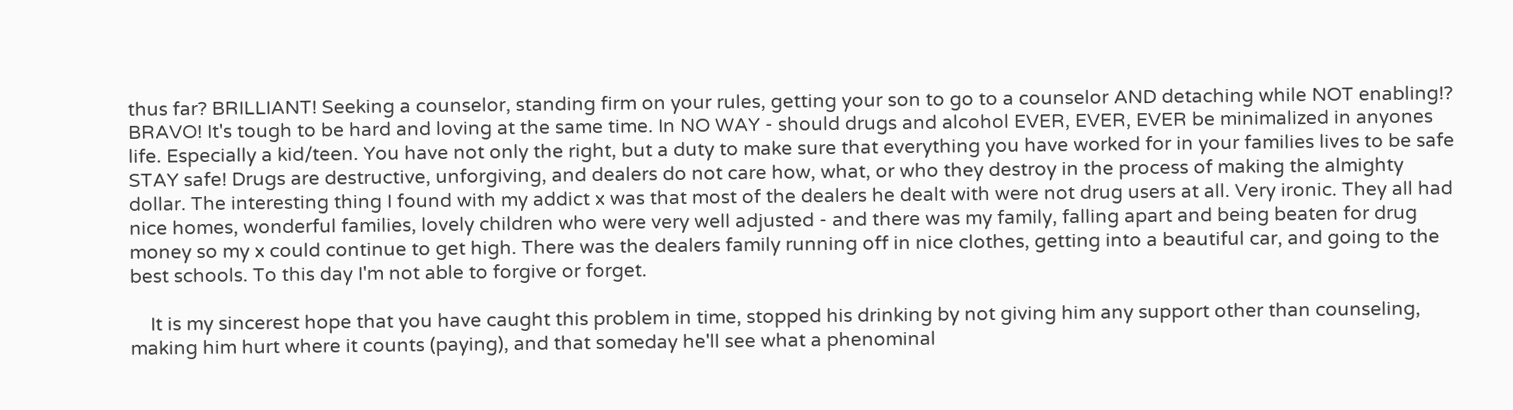thus far? BRILLIANT! Seeking a counselor, standing firm on your rules, getting your son to go to a counselor AND detaching while NOT enabling!? BRAVO! It's tough to be hard and loving at the same time. In NO WAY - should drugs and alcohol EVER, EVER, EVER be minimalized in anyones life. Especially a kid/teen. You have not only the right, but a duty to make sure that everything you have worked for in your families lives to be safe STAY safe! Drugs are destructive, unforgiving, and dealers do not care how, what, or who they destroy in the process of making the almighty dollar. The interesting thing I found with my addict x was that most of the dealers he dealt with were not drug users at all. Very ironic. They all had nice homes, wonderful families, lovely children who were very well adjusted - and there was my family, falling apart and being beaten for drug money so my x could continue to get high. There was the dealers family running off in nice clothes, getting into a beautiful car, and going to the best schools. To this day I'm not able to forgive or forget.

    It is my sincerest hope that you have caught this problem in time, stopped his drinking by not giving him any support other than counseling, making him hurt where it counts (paying), and that someday he'll see what a phenominal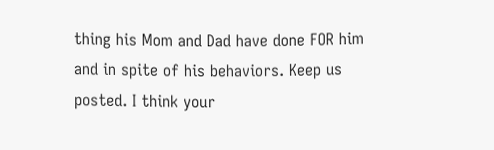thing his Mom and Dad have done FOR him and in spite of his behaviors. Keep us posted. I think your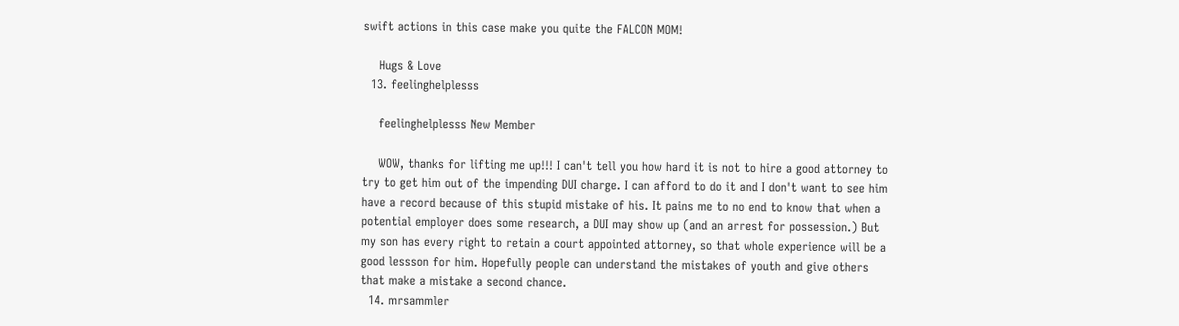swift actions in this case make you quite the FALCON MOM!

    Hugs & Love
  13. feelinghelplesss

    feelinghelplesss New Member

    WOW, thanks for lifting me up!!! I can't tell you how hard it is not to hire a good attorney to try to get him out of the impending DUI charge. I can afford to do it and I don't want to see him have a record because of this stupid mistake of his. It pains me to no end to know that when a potential employer does some research, a DUI may show up (and an arrest for possession.) But my son has every right to retain a court appointed attorney, so that whole experience will be a good lessson for him. Hopefully people can understand the mistakes of youth and give others that make a mistake a second chance.
  14. mrsammler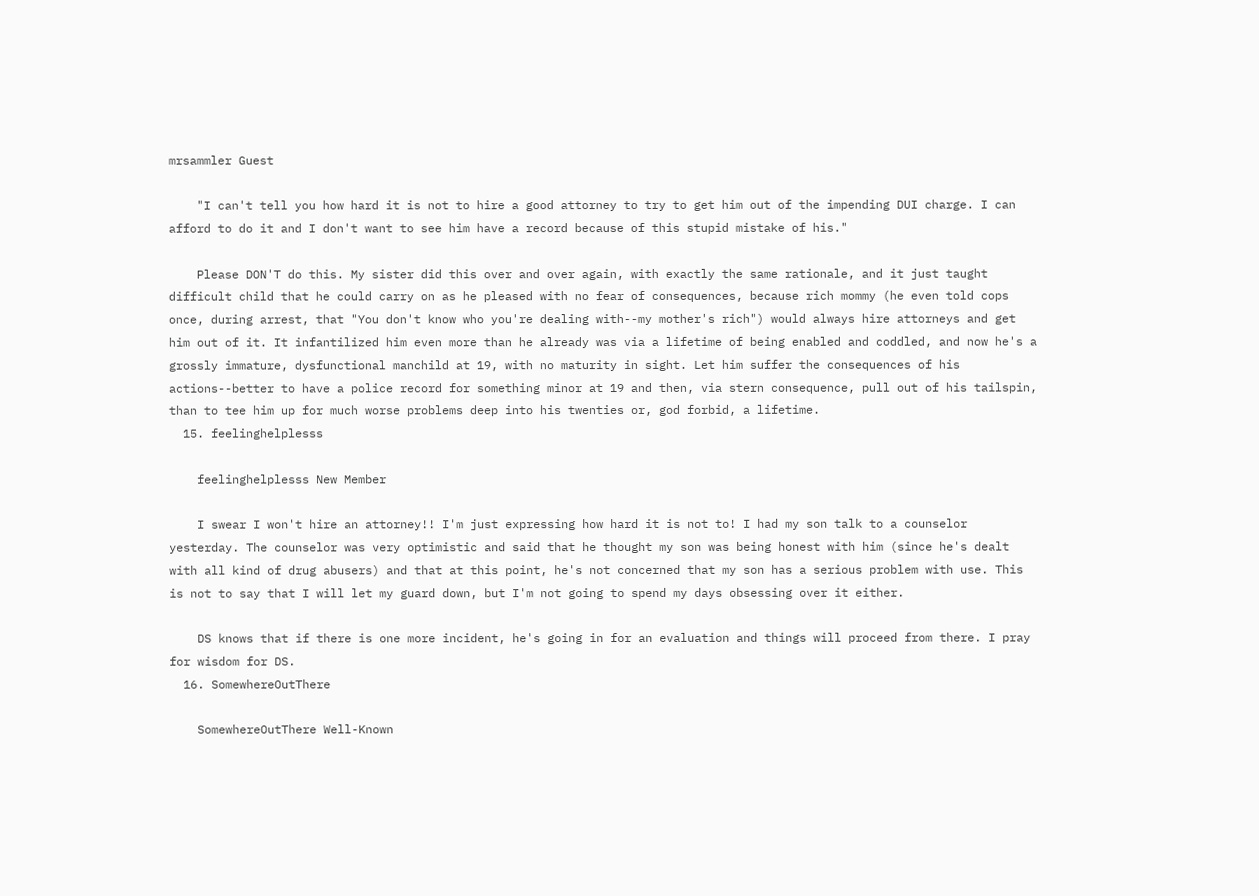mrsammler Guest

    "I can't tell you how hard it is not to hire a good attorney to try to get him out of the impending DUI charge. I can afford to do it and I don't want to see him have a record because of this stupid mistake of his."

    Please DON'T do this. My sister did this over and over again, with exactly the same rationale, and it just taught difficult child that he could carry on as he pleased with no fear of consequences, because rich mommy (he even told cops once, during arrest, that "You don't know who you're dealing with--my mother's rich") would always hire attorneys and get him out of it. It infantilized him even more than he already was via a lifetime of being enabled and coddled, and now he's a grossly immature, dysfunctional manchild at 19, with no maturity in sight. Let him suffer the consequences of his actions--better to have a police record for something minor at 19 and then, via stern consequence, pull out of his tailspin, than to tee him up for much worse problems deep into his twenties or, god forbid, a lifetime.
  15. feelinghelplesss

    feelinghelplesss New Member

    I swear I won't hire an attorney!! I'm just expressing how hard it is not to! I had my son talk to a counselor yesterday. The counselor was very optimistic and said that he thought my son was being honest with him (since he's dealt with all kind of drug abusers) and that at this point, he's not concerned that my son has a serious problem with use. This is not to say that I will let my guard down, but I'm not going to spend my days obsessing over it either.

    DS knows that if there is one more incident, he's going in for an evaluation and things will proceed from there. I pray for wisdom for DS.
  16. SomewhereOutThere

    SomewhereOutThere Well-Known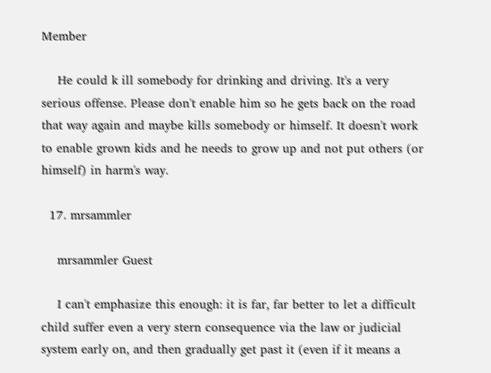Member

    He could k ill somebody for drinking and driving. It's a very serious offense. Please don't enable him so he gets back on the road that way again and maybe kills somebody or himself. It doesn't work to enable grown kids and he needs to grow up and not put others (or himself) in harm's way.

  17. mrsammler

    mrsammler Guest

    I can't emphasize this enough: it is far, far better to let a difficult child suffer even a very stern consequence via the law or judicial system early on, and then gradually get past it (even if it means a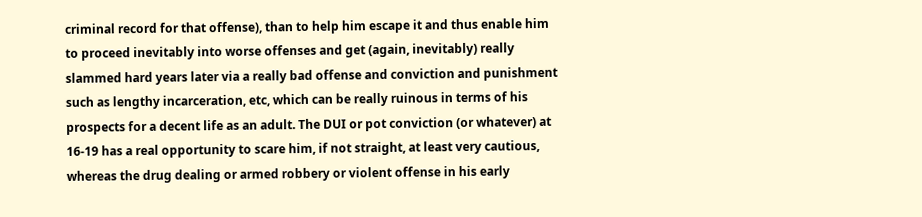criminal record for that offense), than to help him escape it and thus enable him to proceed inevitably into worse offenses and get (again, inevitably) really slammed hard years later via a really bad offense and conviction and punishment such as lengthy incarceration, etc, which can be really ruinous in terms of his prospects for a decent life as an adult. The DUI or pot conviction (or whatever) at 16-19 has a real opportunity to scare him, if not straight, at least very cautious, whereas the drug dealing or armed robbery or violent offense in his early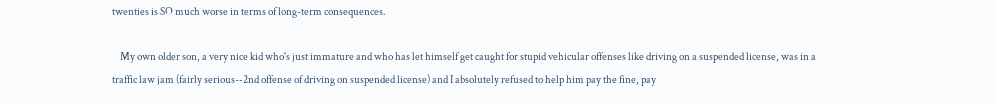twenties is SO much worse in terms of long-term consequences.

    My own older son, a very nice kid who's just immature and who has let himself get caught for stupid vehicular offenses like driving on a suspended license, was in a traffic law jam (fairly serious--2nd offense of driving on suspended license) and I absolutely refused to help him pay the fine, pay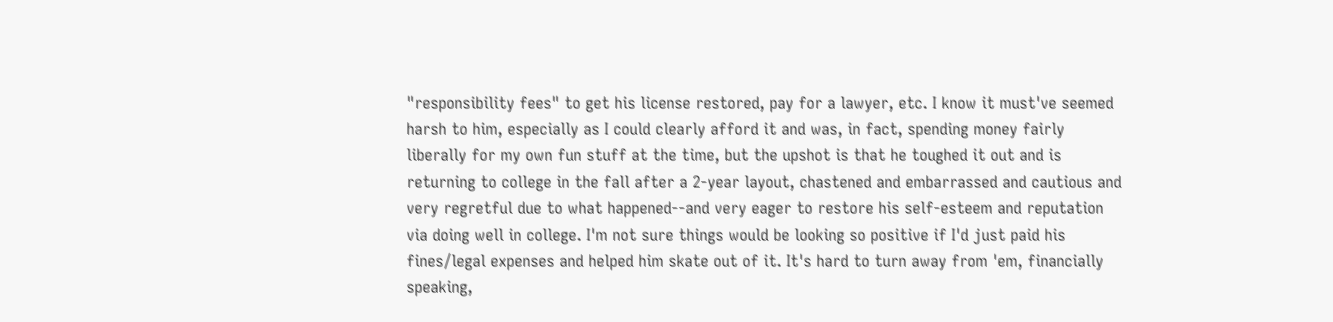"responsibility fees" to get his license restored, pay for a lawyer, etc. I know it must've seemed harsh to him, especially as I could clearly afford it and was, in fact, spending money fairly liberally for my own fun stuff at the time, but the upshot is that he toughed it out and is returning to college in the fall after a 2-year layout, chastened and embarrassed and cautious and very regretful due to what happened--and very eager to restore his self-esteem and reputation via doing well in college. I'm not sure things would be looking so positive if I'd just paid his fines/legal expenses and helped him skate out of it. It's hard to turn away from 'em, financially speaking,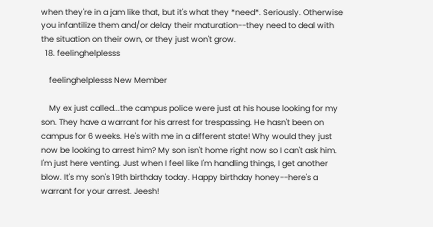when they're in a jam like that, but it's what they *need*. Seriously. Otherwise you infantilize them and/or delay their maturation--they need to deal with the situation on their own, or they just won't grow.
  18. feelinghelplesss

    feelinghelplesss New Member

    My ex just called...the campus police were just at his house looking for my son. They have a warrant for his arrest for trespassing. He hasn't been on campus for 6 weeks. He's with me in a different state! Why would they just now be looking to arrest him? My son isn't home right now so I can't ask him. I'm just here venting. Just when I feel like I'm handling things, I get another blow. It's my son's 19th birthday today. Happy birthday honey--here's a warrant for your arrest. Jeesh!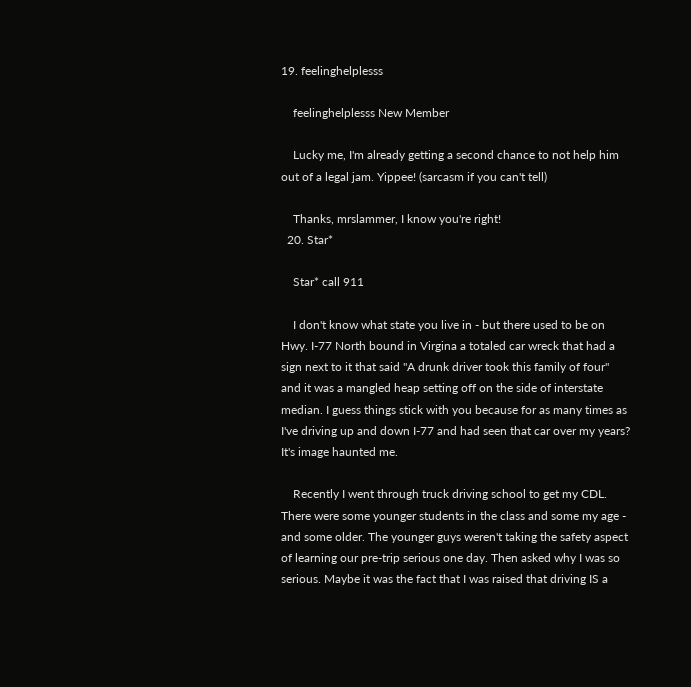19. feelinghelplesss

    feelinghelplesss New Member

    Lucky me, I'm already getting a second chance to not help him out of a legal jam. Yippee! (sarcasm if you can't tell)

    Thanks, mrslammer, I know you're right!
  20. Star*

    Star* call 911

    I don't know what state you live in - but there used to be on Hwy. I-77 North bound in Virgina a totaled car wreck that had a sign next to it that said "A drunk driver took this family of four" and it was a mangled heap setting off on the side of interstate median. I guess things stick with you because for as many times as I've driving up and down I-77 and had seen that car over my years? It's image haunted me.

    Recently I went through truck driving school to get my CDL. There were some younger students in the class and some my age - and some older. The younger guys weren't taking the safety aspect of learning our pre-trip serious one day. Then asked why I was so serious. Maybe it was the fact that I was raised that driving IS a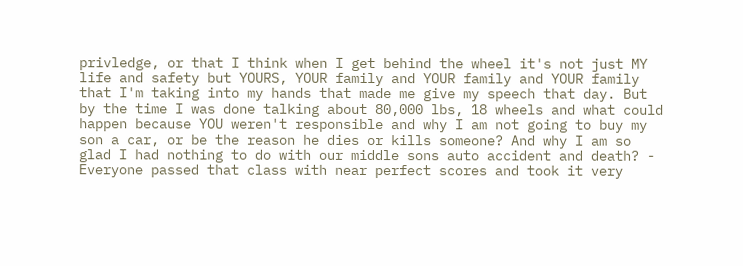privledge, or that I think when I get behind the wheel it's not just MY life and safety but YOURS, YOUR family and YOUR family and YOUR family that I'm taking into my hands that made me give my speech that day. But by the time I was done talking about 80,000 lbs, 18 wheels and what could happen because YOU weren't responsible and why I am not going to buy my son a car, or be the reason he dies or kills someone? And why I am so glad I had nothing to do with our middle sons auto accident and death? - Everyone passed that class with near perfect scores and took it very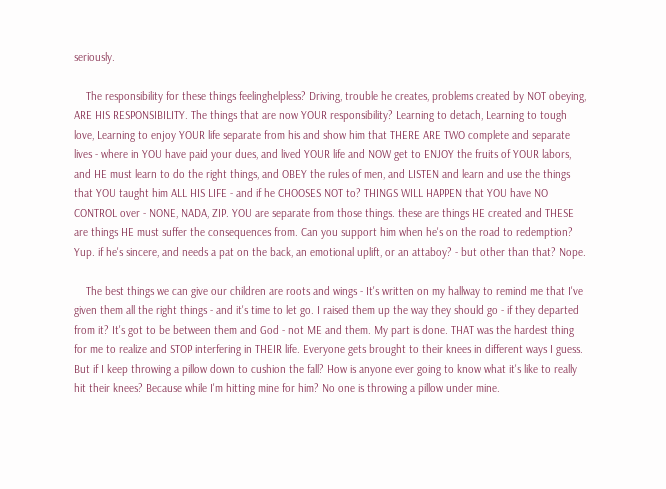seriously.

    The responsibility for these things feelinghelpless? Driving, trouble he creates, problems created by NOT obeying, ARE HIS RESPONSIBILITY. The things that are now YOUR responsibility? Learning to detach, Learning to tough love, Learning to enjoy YOUR life separate from his and show him that THERE ARE TWO complete and separate lives - where in YOU have paid your dues, and lived YOUR life and NOW get to ENJOY the fruits of YOUR labors, and HE must learn to do the right things, and OBEY the rules of men, and LISTEN and learn and use the things that YOU taught him ALL HIS LIFE - and if he CHOOSES NOT to? THINGS WILL HAPPEN that YOU have NO CONTROL over - NONE, NADA, ZIP. YOU are separate from those things. these are things HE created and THESE are things HE must suffer the consequences from. Can you support him when he's on the road to redemption? Yup. if he's sincere, and needs a pat on the back, an emotional uplift, or an attaboy? - but other than that? Nope.

    The best things we can give our children are roots and wings - It's written on my hallway to remind me that I've given them all the right things - and it's time to let go. I raised them up the way they should go - if they departed from it? It's got to be between them and God - not ME and them. My part is done. THAT was the hardest thing for me to realize and STOP interfering in THEIR life. Everyone gets brought to their knees in different ways I guess. But if I keep throwing a pillow down to cushion the fall? How is anyone ever going to know what it's like to really hit their knees? Because while I'm hitting mine for him? No one is throwing a pillow under mine.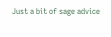Just a bit of sage advice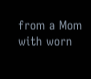from a Mom with worn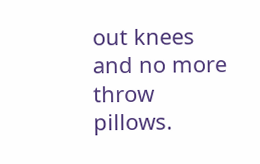out knees and no more throw pillows.